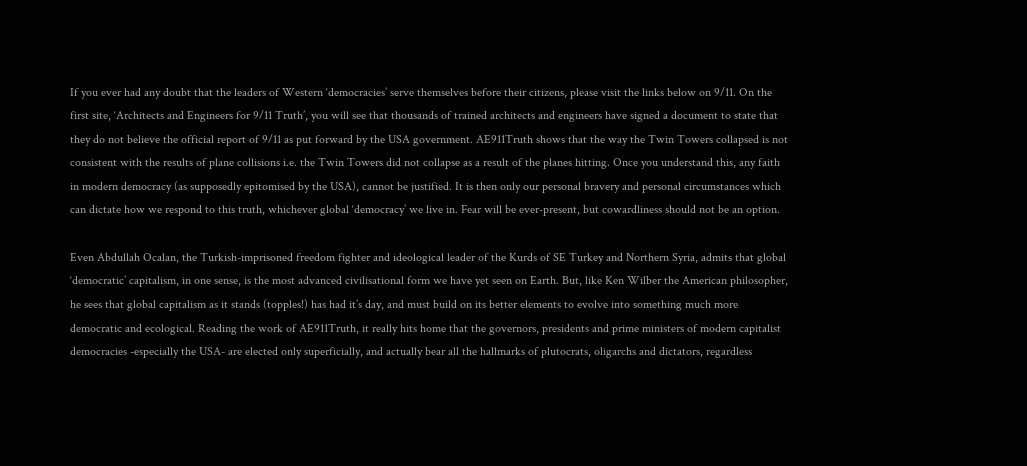If you ever had any doubt that the leaders of Western ‘democracies’ serve themselves before their citizens, please visit the links below on 9/11. On the first site, ‘Architects and Engineers for 9/11 Truth’, you will see that thousands of trained architects and engineers have signed a document to state that they do not believe the official report of 9/11 as put forward by the USA government. AE911Truth shows that the way the Twin Towers collapsed is not consistent with the results of plane collisions i.e. the Twin Towers did not collapse as a result of the planes hitting. Once you understand this, any faith in modern democracy (as supposedly epitomised by the USA), cannot be justified. It is then only our personal bravery and personal circumstances which can dictate how we respond to this truth, whichever global ‘democracy’ we live in. Fear will be ever-present, but cowardliness should not be an option.

Even Abdullah Ocalan, the Turkish-imprisoned freedom fighter and ideological leader of the Kurds of SE Turkey and Northern Syria, admits that global ‘democratic’ capitalism, in one sense, is the most advanced civilisational form we have yet seen on Earth. But, like Ken Wilber the American philosopher, he sees that global capitalism as it stands (topples!) has had it’s day, and must build on its better elements to evolve into something much more democratic and ecological. Reading the work of AE911Truth, it really hits home that the governors, presidents and prime ministers of modern capitalist democracies -especially the USA- are elected only superficially, and actually bear all the hallmarks of plutocrats, oligarchs and dictators, regardless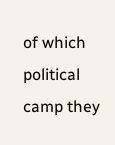of which political camp they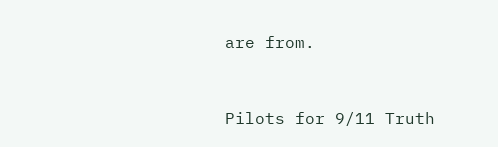are from.


Pilots for 9/11 Truth